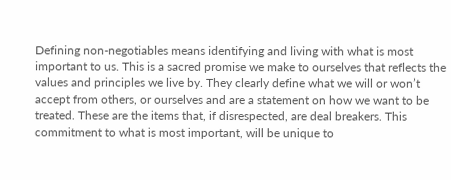Defining non-negotiables means identifying and living with what is most important to us. This is a sacred promise we make to ourselves that reflects the values and principles we live by. They clearly define what we will or won’t accept from others, or ourselves and are a statement on how we want to be treated. These are the items that, if disrespected, are deal breakers. This commitment to what is most important, will be unique to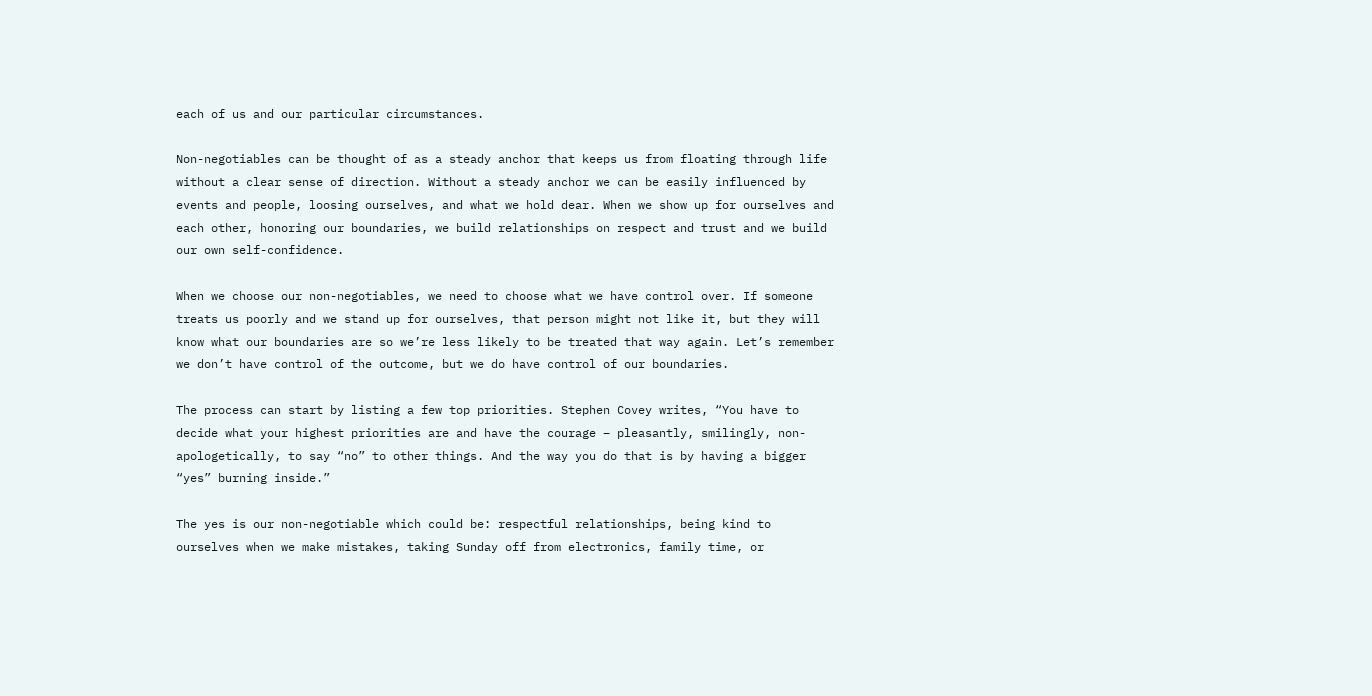each of us and our particular circumstances.

Non-negotiables can be thought of as a steady anchor that keeps us from floating through life without a clear sense of direction. Without a steady anchor we can be easily influenced by events and people, loosing ourselves, and what we hold dear. When we show up for ourselves and each other, honoring our boundaries, we build relationships on respect and trust and we build our own self-confidence.

When we choose our non-negotiables, we need to choose what we have control over. If someone treats us poorly and we stand up for ourselves, that person might not like it, but they will know what our boundaries are so we’re less likely to be treated that way again. Let’s remember we don’t have control of the outcome, but we do have control of our boundaries.

The process can start by listing a few top priorities. Stephen Covey writes, “You have to decide what your highest priorities are and have the courage – pleasantly, smilingly, non-apologetically, to say “no” to other things. And the way you do that is by having a bigger “yes” burning inside.”

The yes is our non-negotiable which could be: respectful relationships, being kind to ourselves when we make mistakes, taking Sunday off from electronics, family time, or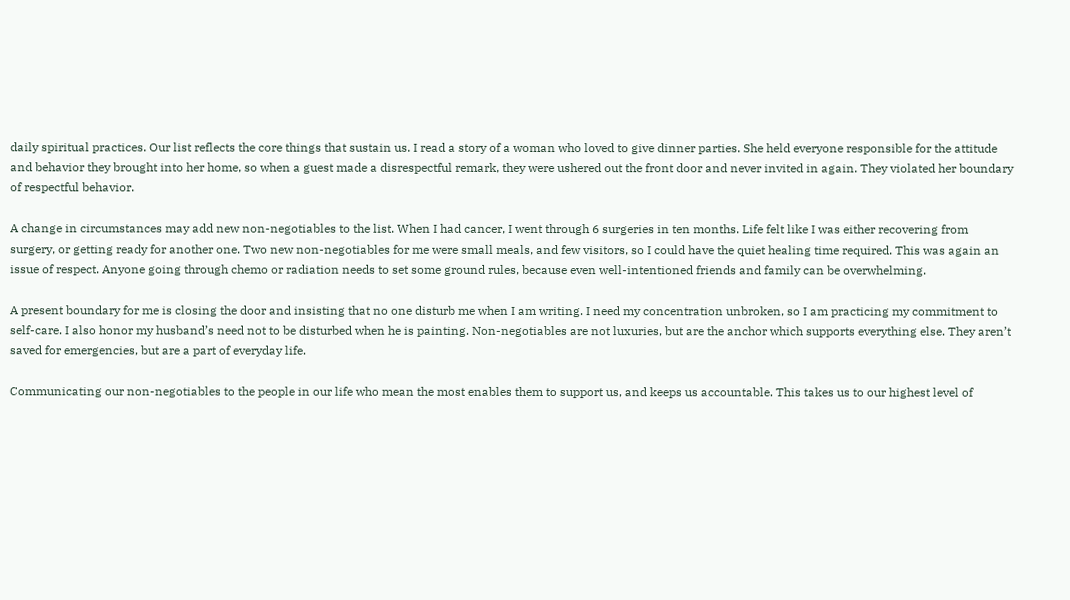daily spiritual practices. Our list reflects the core things that sustain us. I read a story of a woman who loved to give dinner parties. She held everyone responsible for the attitude and behavior they brought into her home, so when a guest made a disrespectful remark, they were ushered out the front door and never invited in again. They violated her boundary of respectful behavior.

A change in circumstances may add new non-negotiables to the list. When I had cancer, I went through 6 surgeries in ten months. Life felt like I was either recovering from surgery, or getting ready for another one. Two new non-negotiables for me were small meals, and few visitors, so I could have the quiet healing time required. This was again an issue of respect. Anyone going through chemo or radiation needs to set some ground rules, because even well-intentioned friends and family can be overwhelming.

A present boundary for me is closing the door and insisting that no one disturb me when I am writing. I need my concentration unbroken, so I am practicing my commitment to self-care. I also honor my husband’s need not to be disturbed when he is painting. Non-negotiables are not luxuries, but are the anchor which supports everything else. They aren’t saved for emergencies, but are a part of everyday life.

Communicating our non-negotiables to the people in our life who mean the most enables them to support us, and keeps us accountable. This takes us to our highest level of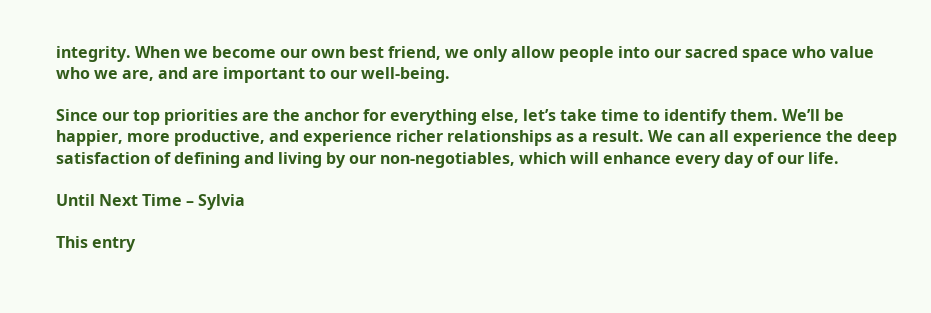integrity. When we become our own best friend, we only allow people into our sacred space who value who we are, and are important to our well-being.

Since our top priorities are the anchor for everything else, let’s take time to identify them. We’ll be happier, more productive, and experience richer relationships as a result. We can all experience the deep satisfaction of defining and living by our non-negotiables, which will enhance every day of our life.

Until Next Time – Sylvia

This entry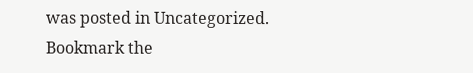was posted in Uncategorized. Bookmark the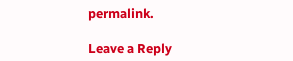permalink.

Leave a Reply